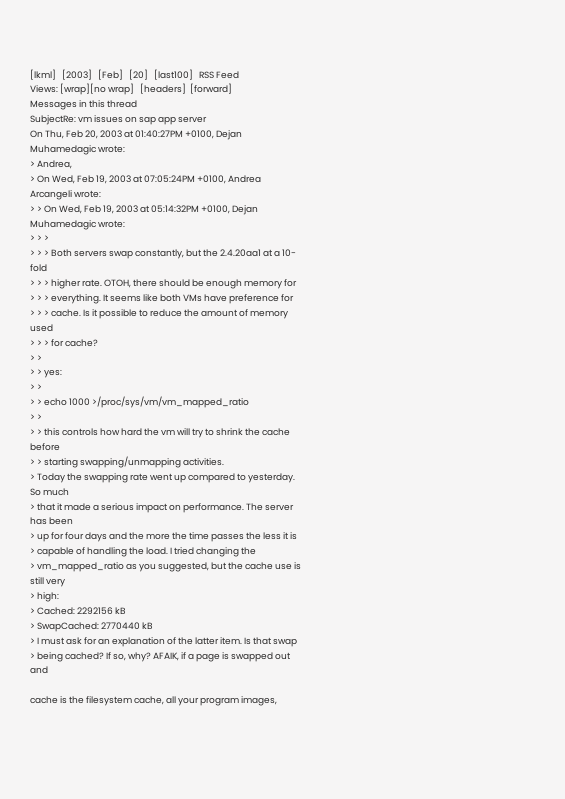[lkml]   [2003]   [Feb]   [20]   [last100]   RSS Feed
Views: [wrap][no wrap]   [headers]  [forward]
Messages in this thread
SubjectRe: vm issues on sap app server
On Thu, Feb 20, 2003 at 01:40:27PM +0100, Dejan Muhamedagic wrote:
> Andrea,
> On Wed, Feb 19, 2003 at 07:05:24PM +0100, Andrea Arcangeli wrote:
> > On Wed, Feb 19, 2003 at 05:14:32PM +0100, Dejan Muhamedagic wrote:
> > >
> > > Both servers swap constantly, but the 2.4.20aa1 at a 10-fold
> > > higher rate. OTOH, there should be enough memory for
> > > everything. It seems like both VMs have preference for
> > > cache. Is it possible to reduce the amount of memory used
> > > for cache?
> >
> > yes:
> >
> > echo 1000 >/proc/sys/vm/vm_mapped_ratio
> >
> > this controls how hard the vm will try to shrink the cache before
> > starting swapping/unmapping activities.
> Today the swapping rate went up compared to yesterday. So much
> that it made a serious impact on performance. The server has been
> up for four days and the more the time passes the less it is
> capable of handling the load. I tried changing the
> vm_mapped_ratio as you suggested, but the cache use is still very
> high:
> Cached: 2292156 kB
> SwapCached: 2770440 kB
> I must ask for an explanation of the latter item. Is that swap
> being cached? If so, why? AFAIK, if a page is swapped out and

cache is the filesystem cache, all your program images,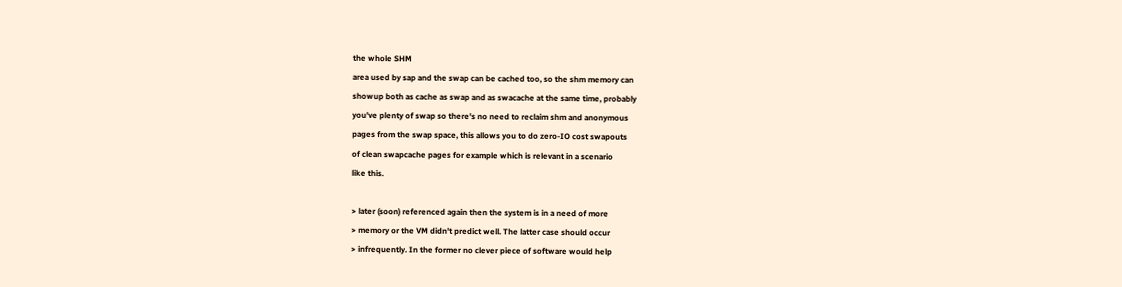the whole SHM
area used by sap and the swap can be cached too, so the shm memory can
showup both as cache as swap and as swacache at the same time, probably
you've plenty of swap so there's no need to reclaim shm and anonymous
pages from the swap space, this allows you to do zero-IO cost swapouts
of clean swapcache pages for example which is relevant in a scenario
like this.

> later (soon) referenced again then the system is in a need of more
> memory or the VM didn't predict well. The latter case should occur
> infrequently. In the former no clever piece of software would help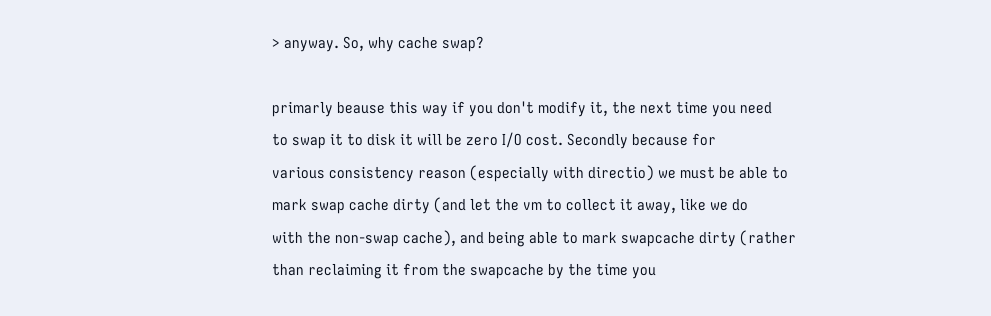> anyway. So, why cache swap?

primarly beause this way if you don't modify it, the next time you need
to swap it to disk it will be zero I/O cost. Secondly because for
various consistency reason (especially with directio) we must be able to
mark swap cache dirty (and let the vm to collect it away, like we do
with the non-swap cache), and being able to mark swapcache dirty (rather
than reclaiming it from the swapcache by the time you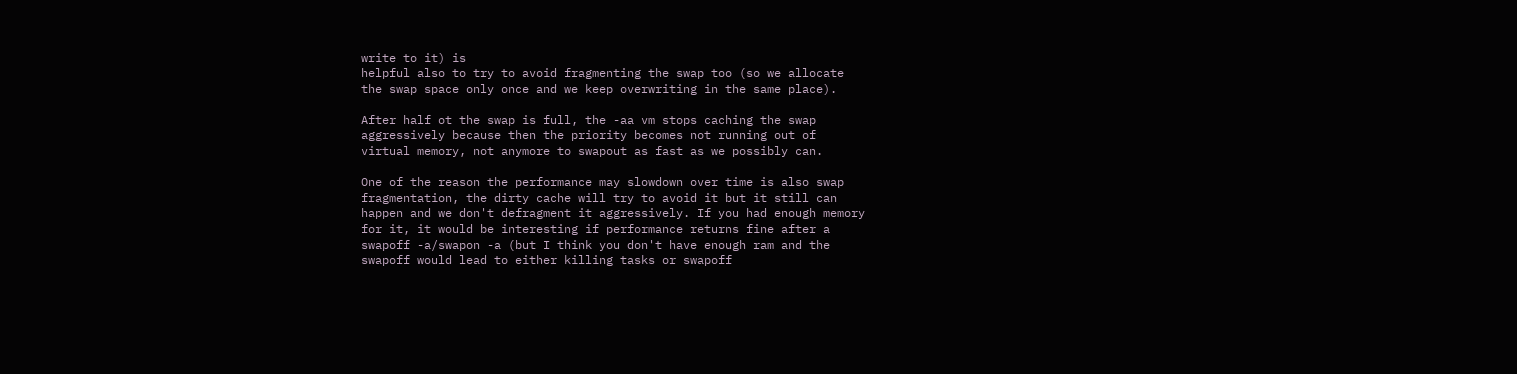write to it) is
helpful also to try to avoid fragmenting the swap too (so we allocate
the swap space only once and we keep overwriting in the same place).

After half ot the swap is full, the -aa vm stops caching the swap
aggressively because then the priority becomes not running out of
virtual memory, not anymore to swapout as fast as we possibly can.

One of the reason the performance may slowdown over time is also swap
fragmentation, the dirty cache will try to avoid it but it still can
happen and we don't defragment it aggressively. If you had enough memory
for it, it would be interesting if performance returns fine after a
swapoff -a/swapon -a (but I think you don't have enough ram and the
swapoff would lead to either killing tasks or swapoff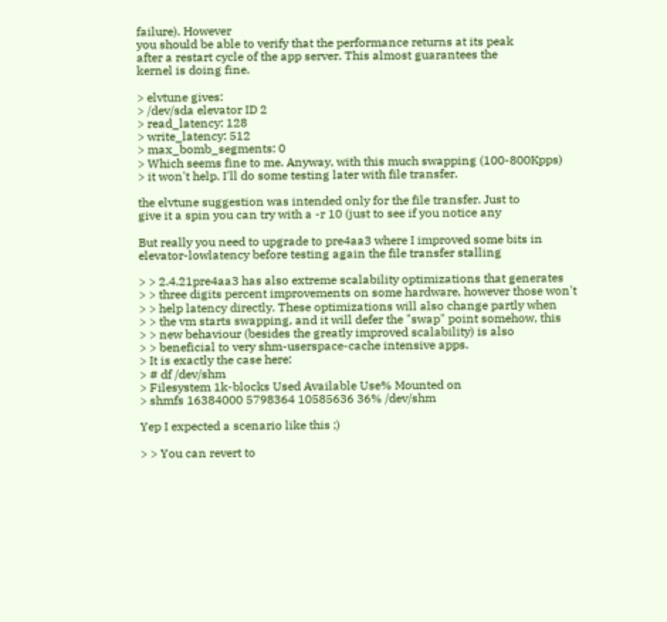failure). However
you should be able to verify that the performance returns at its peak
after a restart cycle of the app server. This almost guarantees the
kernel is doing fine.

> elvtune gives:
> /dev/sda elevator ID 2
> read_latency: 128
> write_latency: 512
> max_bomb_segments: 0
> Which seems fine to me. Anyway, with this much swapping (100-800Kpps)
> it won't help. I'll do some testing later with file transfer.

the elvtune suggestion was intended only for the file transfer. Just to
give it a spin you can try with a -r 10 (just to see if you notice any

But really you need to upgrade to pre4aa3 where I improved some bits in
elevator-lowlatency before testing again the file transfer stalling

> > 2.4.21pre4aa3 has also extreme scalability optimizations that generates
> > three digits percent improvements on some hardware, however those won't
> > help latency directly. These optimizations will also change partly when
> > the vm starts swapping, and it will defer the "swap" point somehow, this
> > new behaviour (besides the greatly improved scalability) is also
> > beneficial to very shm-userspace-cache intensive apps.
> It is exactly the case here:
> # df /dev/shm
> Filesystem 1k-blocks Used Available Use% Mounted on
> shmfs 16384000 5798364 10585636 36% /dev/shm

Yep I expected a scenario like this ;)

> > You can revert to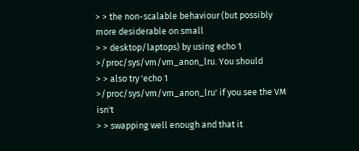> > the non-scalable behaviour (but possibly more desiderable on small
> > desktop/laptops) by using echo 1 >/proc/sys/vm/vm_anon_lru. You should
> > also try 'echo 1 >/proc/sys/vm/vm_anon_lru' if you see the VM isn't
> > swapping well enough and that it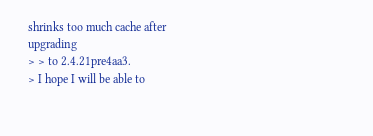shrinks too much cache after upgrading
> > to 2.4.21pre4aa3.
> I hope I will be able to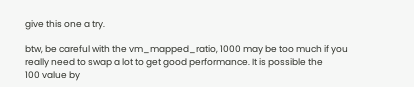give this one a try.

btw, be careful with the vm_mapped_ratio, 1000 may be too much if you
really need to swap a lot to get good performance. It is possible the
100 value by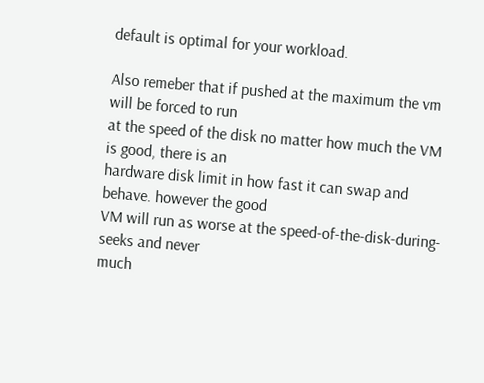default is optimal for your workload.

Also remeber that if pushed at the maximum the vm will be forced to run
at the speed of the disk no matter how much the VM is good, there is an
hardware disk limit in how fast it can swap and behave. however the good
VM will run as worse at the speed-of-the-disk-during-seeks and never
much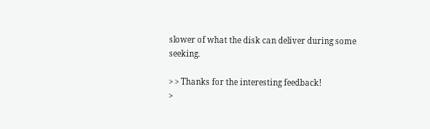slower of what the disk can deliver during some seeking.

> > Thanks for the interesting feedback!
>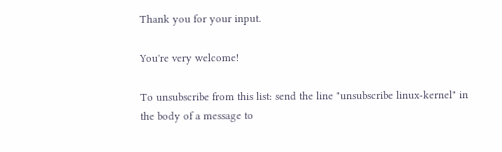Thank you for your input.

You're very welcome!

To unsubscribe from this list: send the line "unsubscribe linux-kernel" in
the body of a message to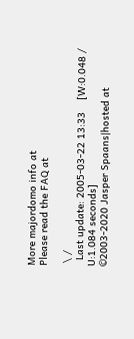More majordomo info at
Please read the FAQ at

 \ /
  Last update: 2005-03-22 13:33    [W:0.048 / U:1.084 seconds]
©2003-2020 Jasper Spaans|hosted at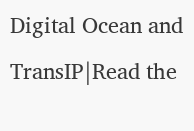Digital Ocean and TransIP|Read the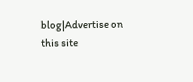blog|Advertise on this site